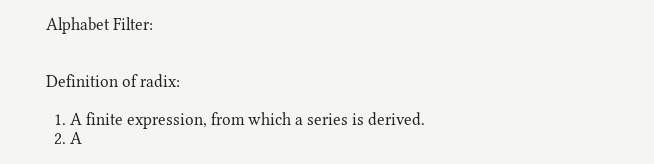Alphabet Filter:


Definition of radix:

  1. A finite expression, from which a series is derived.
  2. A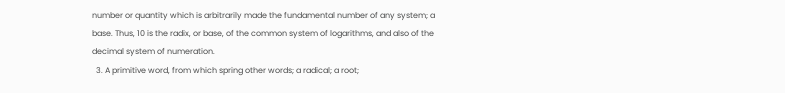number or quantity which is arbitrarily made the fundamental number of any system; a base. Thus, 10 is the radix, or base, of the common system of logarithms, and also of the decimal system of numeration.
  3. A primitive word, from which spring other words; a radical; a root;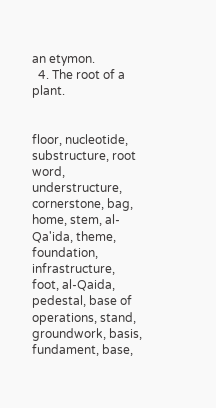an etymon.
  4. The root of a plant.


floor, nucleotide, substructure, root word, understructure, cornerstone, bag, home, stem, al-Qa'ida, theme, foundation, infrastructure, foot, al-Qaida, pedestal, base of operations, stand, groundwork, basis, fundament, base,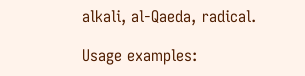alkali, al-Qaeda, radical.

Usage examples: